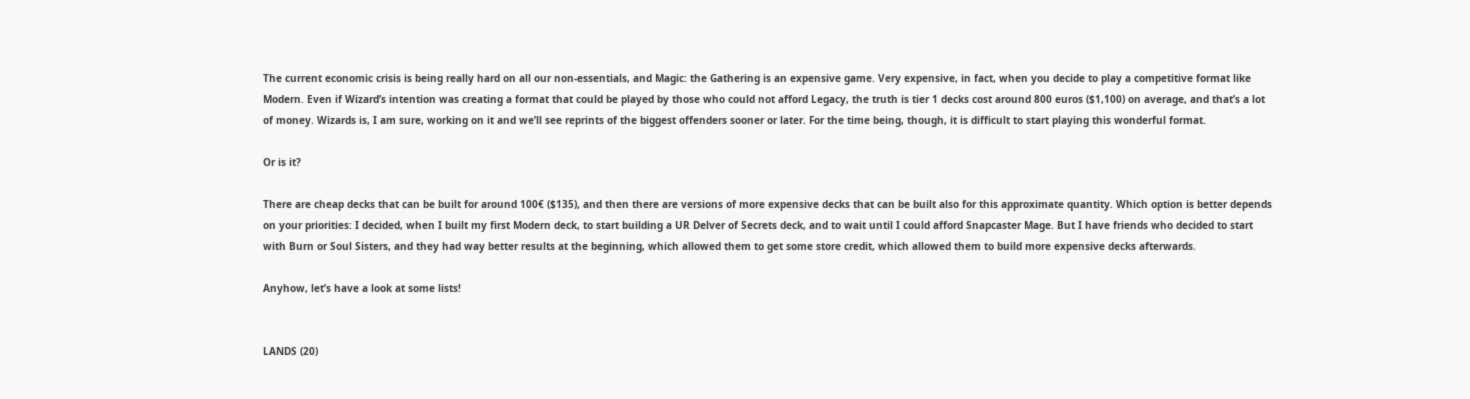The current economic crisis is being really hard on all our non-essentials, and Magic: the Gathering is an expensive game. Very expensive, in fact, when you decide to play a competitive format like Modern. Even if Wizard’s intention was creating a format that could be played by those who could not afford Legacy, the truth is tier 1 decks cost around 800 euros ($1,100) on average, and that’s a lot of money. Wizards is, I am sure, working on it and we’ll see reprints of the biggest offenders sooner or later. For the time being, though, it is difficult to start playing this wonderful format.

Or is it?

There are cheap decks that can be built for around 100€ ($135), and then there are versions of more expensive decks that can be built also for this approximate quantity. Which option is better depends on your priorities: I decided, when I built my first Modern deck, to start building a UR Delver of Secrets deck, and to wait until I could afford Snapcaster Mage. But I have friends who decided to start with Burn or Soul Sisters, and they had way better results at the beginning, which allowed them to get some store credit, which allowed them to build more expensive decks afterwards.

Anyhow, let’s have a look at some lists!


LANDS (20)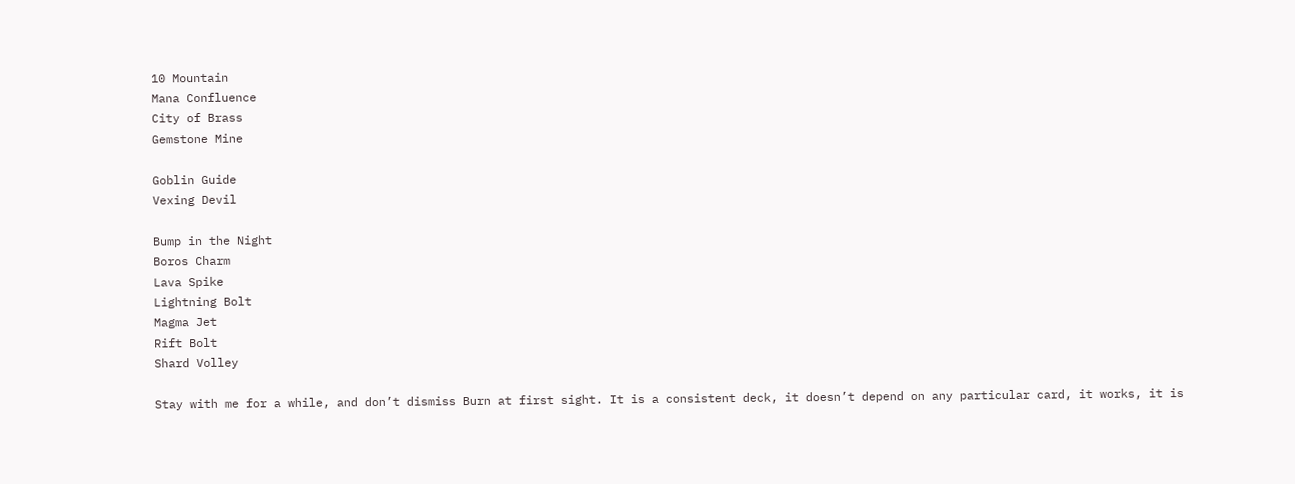10 Mountain
Mana Confluence
City of Brass
Gemstone Mine

Goblin Guide
Vexing Devil

Bump in the Night
Boros Charm
Lava Spike
Lightning Bolt
Magma Jet
Rift Bolt
Shard Volley

Stay with me for a while, and don’t dismiss Burn at first sight. It is a consistent deck, it doesn’t depend on any particular card, it works, it is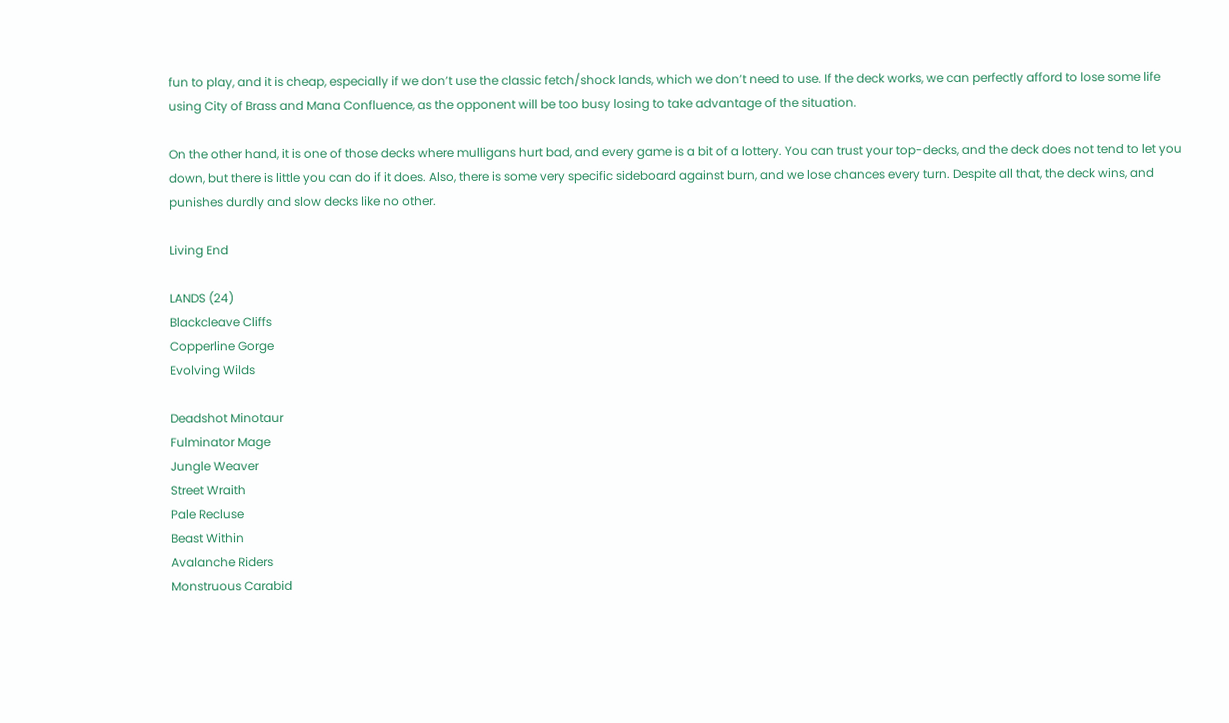fun to play, and it is cheap, especially if we don’t use the classic fetch/shock lands, which we don’t need to use. If the deck works, we can perfectly afford to lose some life using City of Brass and Mana Confluence, as the opponent will be too busy losing to take advantage of the situation.

On the other hand, it is one of those decks where mulligans hurt bad, and every game is a bit of a lottery. You can trust your top-decks, and the deck does not tend to let you down, but there is little you can do if it does. Also, there is some very specific sideboard against burn, and we lose chances every turn. Despite all that, the deck wins, and punishes durdly and slow decks like no other.

Living End

LANDS (24)
Blackcleave Cliffs
Copperline Gorge
Evolving Wilds

Deadshot Minotaur
Fulminator Mage
Jungle Weaver
Street Wraith
Pale Recluse
Beast Within
Avalanche Riders
Monstruous Carabid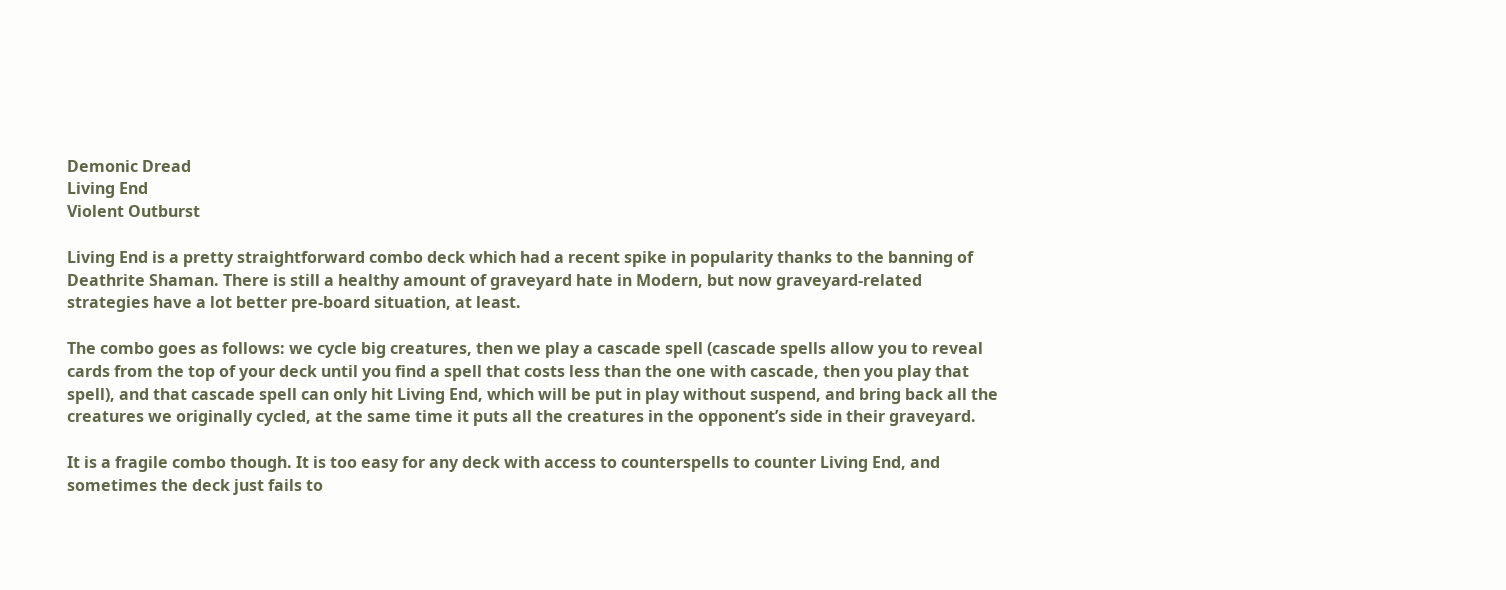Demonic Dread
Living End
Violent Outburst

Living End is a pretty straightforward combo deck which had a recent spike in popularity thanks to the banning of Deathrite Shaman. There is still a healthy amount of graveyard hate in Modern, but now graveyard-related strategies have a lot better pre-board situation, at least.

The combo goes as follows: we cycle big creatures, then we play a cascade spell (cascade spells allow you to reveal cards from the top of your deck until you find a spell that costs less than the one with cascade, then you play that spell), and that cascade spell can only hit Living End, which will be put in play without suspend, and bring back all the creatures we originally cycled, at the same time it puts all the creatures in the opponent’s side in their graveyard.

It is a fragile combo though. It is too easy for any deck with access to counterspells to counter Living End, and sometimes the deck just fails to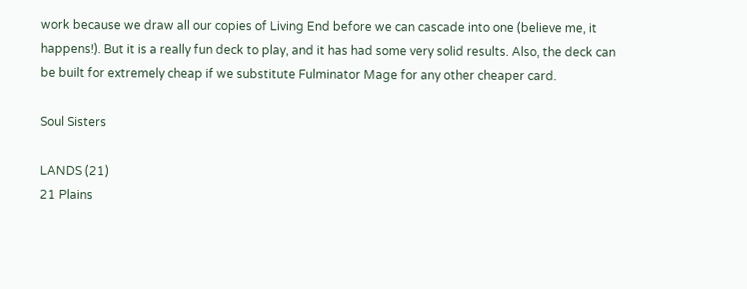work because we draw all our copies of Living End before we can cascade into one (believe me, it happens!). But it is a really fun deck to play, and it has had some very solid results. Also, the deck can be built for extremely cheap if we substitute Fulminator Mage for any other cheaper card.

Soul Sisters

LANDS (21)
21 Plains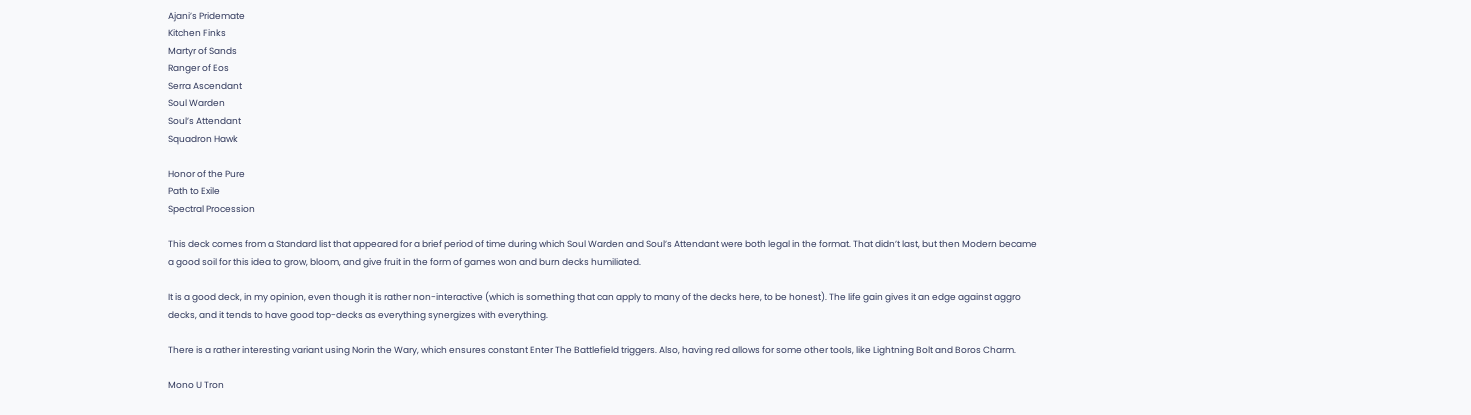Ajani’s Pridemate
Kitchen Finks
Martyr of Sands
Ranger of Eos
Serra Ascendant
Soul Warden
Soul’s Attendant
Squadron Hawk

Honor of the Pure
Path to Exile
Spectral Procession

This deck comes from a Standard list that appeared for a brief period of time during which Soul Warden and Soul’s Attendant were both legal in the format. That didn’t last, but then Modern became a good soil for this idea to grow, bloom, and give fruit in the form of games won and burn decks humiliated.

It is a good deck, in my opinion, even though it is rather non-interactive (which is something that can apply to many of the decks here, to be honest). The life gain gives it an edge against aggro decks, and it tends to have good top-decks as everything synergizes with everything.

There is a rather interesting variant using Norin the Wary, which ensures constant Enter The Battlefield triggers. Also, having red allows for some other tools, like Lightning Bolt and Boros Charm.

Mono U Tron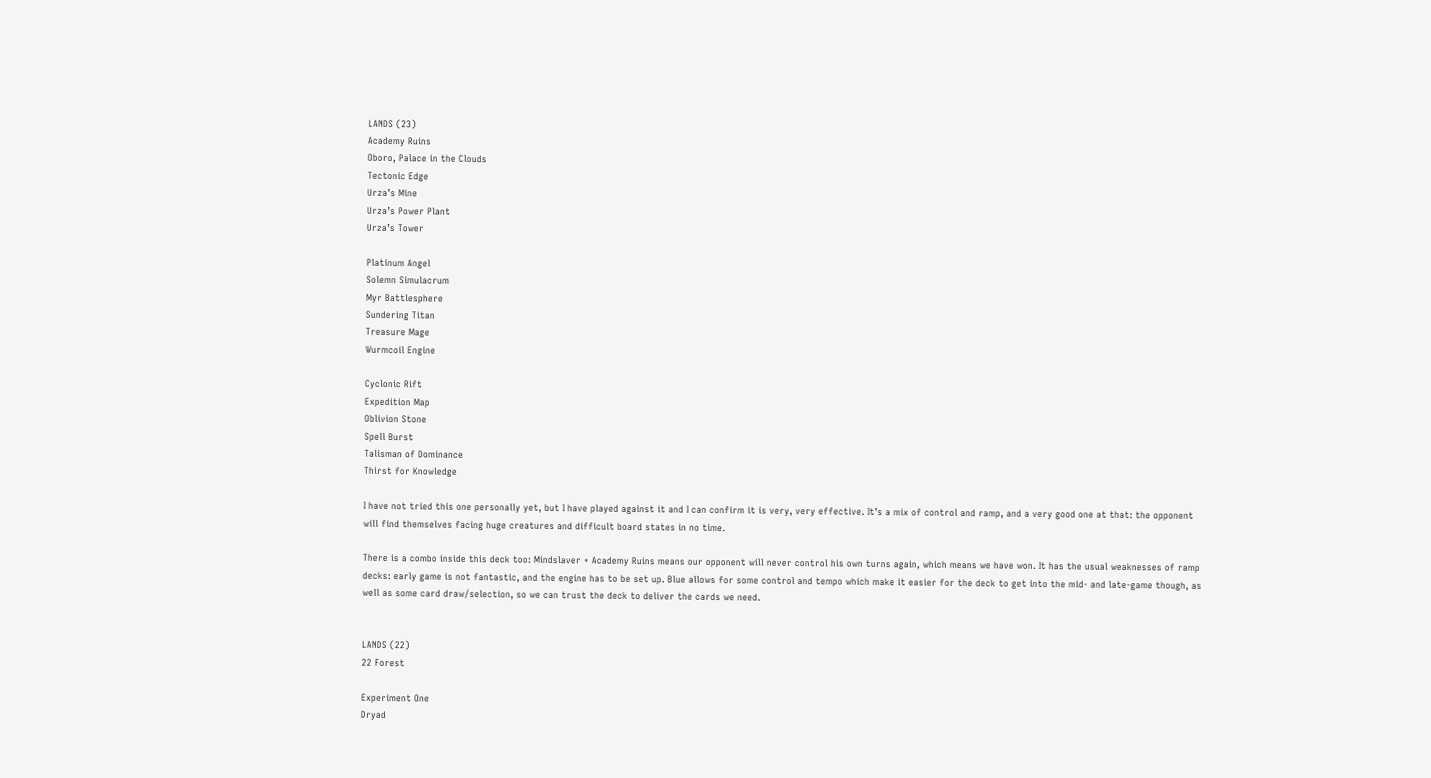LANDS (23)
Academy Ruins
Oboro, Palace in the Clouds
Tectonic Edge
Urza’s Mine
Urza’s Power Plant
Urza’s Tower

Platinum Angel
Solemn Simulacrum
Myr Battlesphere
Sundering Titan
Treasure Mage
Wurmcoil Engine

Cyclonic Rift
Expedition Map
Oblivion Stone
Spell Burst
Talisman of Dominance
Thirst for Knowledge

I have not tried this one personally yet, but I have played against it and I can confirm it is very, very effective. It’s a mix of control and ramp, and a very good one at that: the opponent will find themselves facing huge creatures and difficult board states in no time.

There is a combo inside this deck too: Mindslaver + Academy Ruins means our opponent will never control his own turns again, which means we have won. It has the usual weaknesses of ramp decks: early game is not fantastic, and the engine has to be set up. Blue allows for some control and tempo which make it easier for the deck to get into the mid- and late-game though, as well as some card draw/selection, so we can trust the deck to deliver the cards we need.


LANDS (22)
22 Forest

Experiment One
Dryad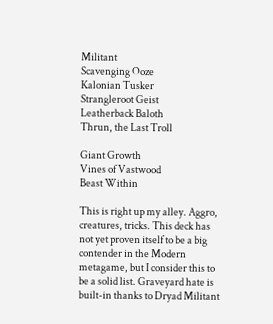Militant
Scavenging Ooze
Kalonian Tusker
Strangleroot Geist
Leatherback Baloth
Thrun, the Last Troll

Giant Growth
Vines of Vastwood
Beast Within

This is right up my alley. Aggro, creatures, tricks. This deck has not yet proven itself to be a big contender in the Modern metagame, but I consider this to be a solid list. Graveyard hate is built-in thanks to Dryad Militant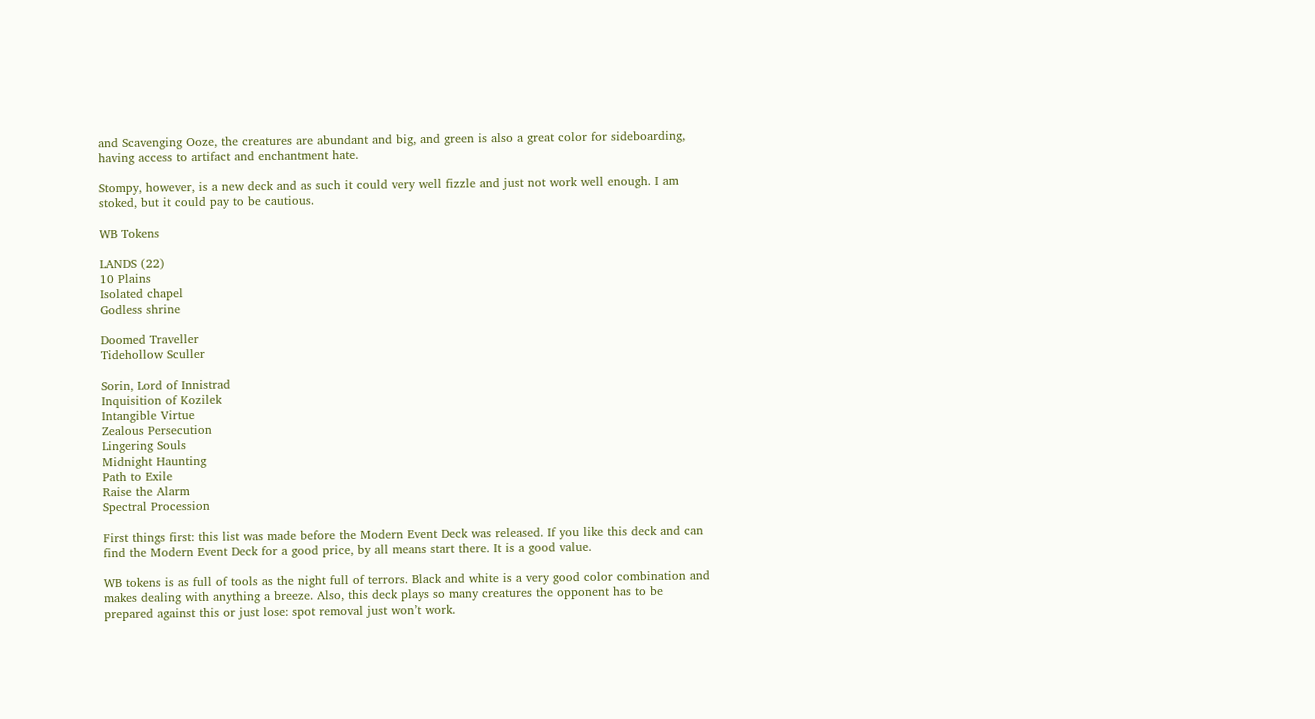and Scavenging Ooze, the creatures are abundant and big, and green is also a great color for sideboarding, having access to artifact and enchantment hate.

Stompy, however, is a new deck and as such it could very well fizzle and just not work well enough. I am stoked, but it could pay to be cautious.

WB Tokens

LANDS (22)
10 Plains
Isolated chapel
Godless shrine

Doomed Traveller
Tidehollow Sculler

Sorin, Lord of Innistrad
Inquisition of Kozilek
Intangible Virtue
Zealous Persecution
Lingering Souls
Midnight Haunting
Path to Exile
Raise the Alarm
Spectral Procession

First things first: this list was made before the Modern Event Deck was released. If you like this deck and can find the Modern Event Deck for a good price, by all means start there. It is a good value.

WB tokens is as full of tools as the night full of terrors. Black and white is a very good color combination and makes dealing with anything a breeze. Also, this deck plays so many creatures the opponent has to be prepared against this or just lose: spot removal just won’t work.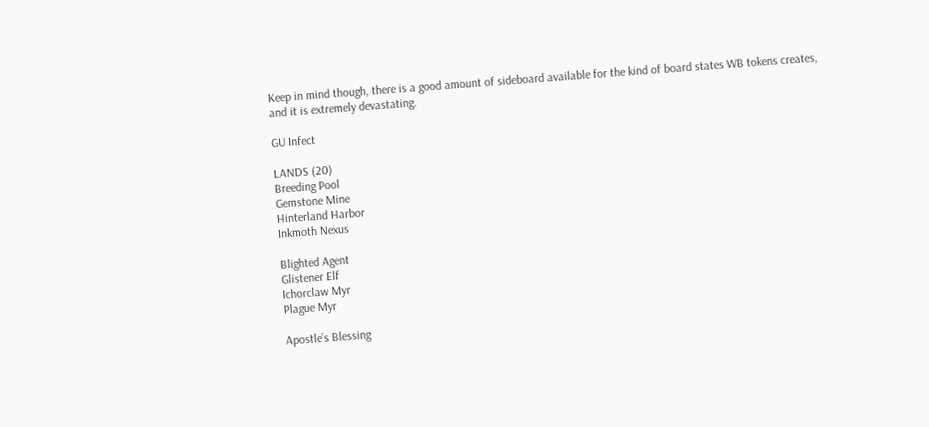Keep in mind though, there is a good amount of sideboard available for the kind of board states WB tokens creates, and it is extremely devastating.

GU Infect

LANDS (20)
Breeding Pool
Gemstone Mine
Hinterland Harbor
Inkmoth Nexus

Blighted Agent
Glistener Elf
Ichorclaw Myr
Plague Myr

Apostle’s Blessing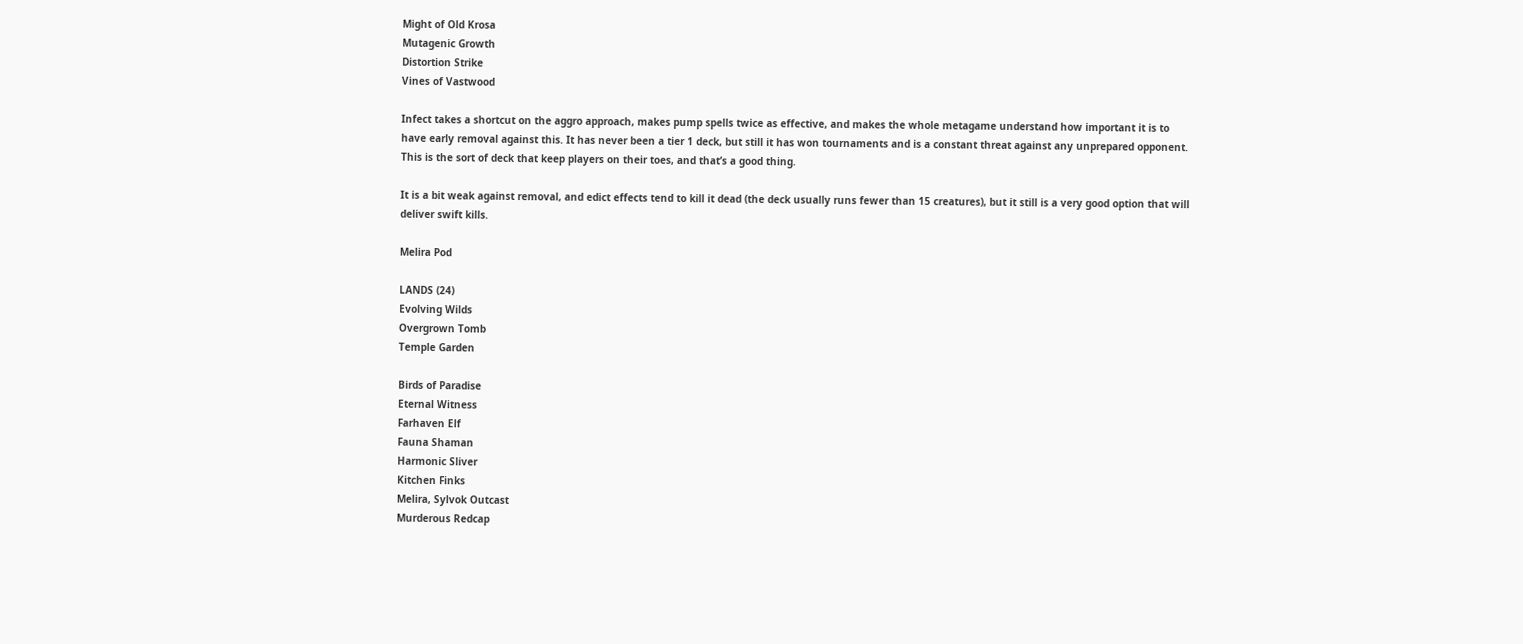Might of Old Krosa
Mutagenic Growth
Distortion Strike
Vines of Vastwood

Infect takes a shortcut on the aggro approach, makes pump spells twice as effective, and makes the whole metagame understand how important it is to have early removal against this. It has never been a tier 1 deck, but still it has won tournaments and is a constant threat against any unprepared opponent. This is the sort of deck that keep players on their toes, and that’s a good thing.

It is a bit weak against removal, and edict effects tend to kill it dead (the deck usually runs fewer than 15 creatures), but it still is a very good option that will deliver swift kills.

Melira Pod

LANDS (24)
Evolving Wilds
Overgrown Tomb
Temple Garden

Birds of Paradise
Eternal Witness
Farhaven Elf
Fauna Shaman
Harmonic Sliver
Kitchen Finks
Melira, Sylvok Outcast
Murderous Redcap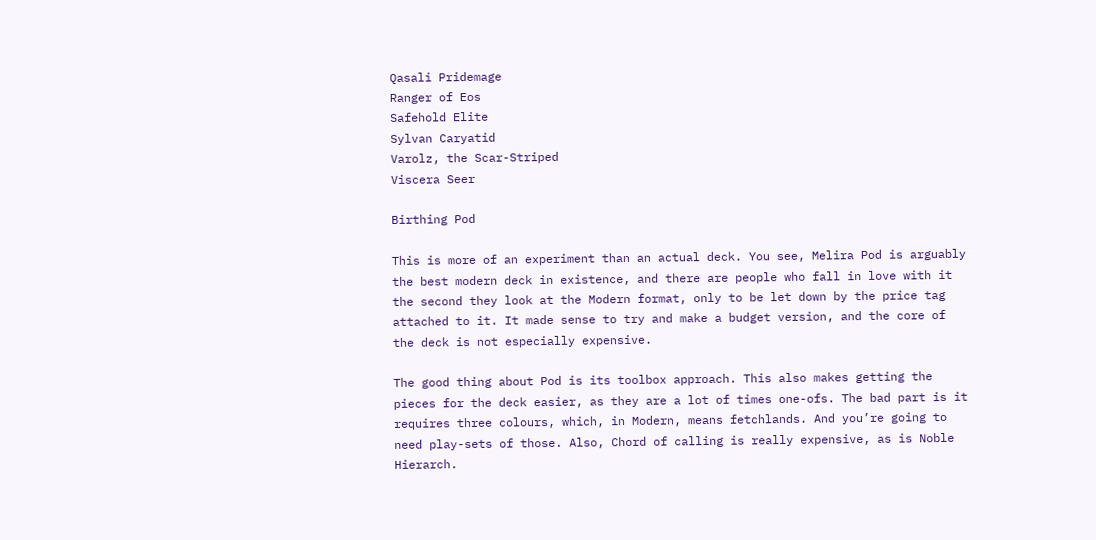Qasali Pridemage
Ranger of Eos
Safehold Elite
Sylvan Caryatid
Varolz, the Scar-Striped
Viscera Seer

Birthing Pod

This is more of an experiment than an actual deck. You see, Melira Pod is arguably the best modern deck in existence, and there are people who fall in love with it the second they look at the Modern format, only to be let down by the price tag attached to it. It made sense to try and make a budget version, and the core of the deck is not especially expensive.

The good thing about Pod is its toolbox approach. This also makes getting the pieces for the deck easier, as they are a lot of times one-ofs. The bad part is it requires three colours, which, in Modern, means fetchlands. And you’re going to need play-sets of those. Also, Chord of calling is really expensive, as is Noble Hierarch.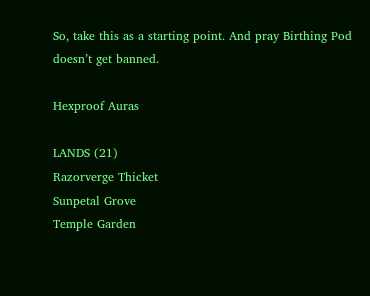So, take this as a starting point. And pray Birthing Pod doesn’t get banned.

Hexproof Auras

LANDS (21)
Razorverge Thicket
Sunpetal Grove
Temple Garden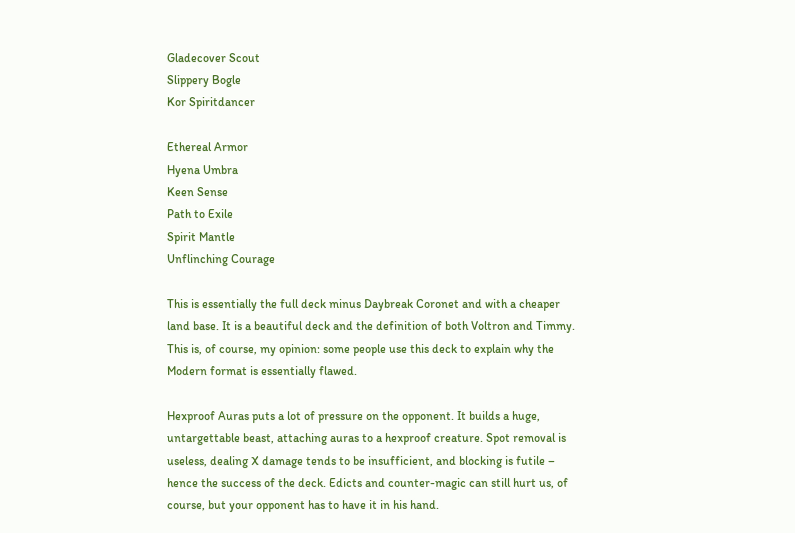Gladecover Scout
Slippery Bogle
Kor Spiritdancer

Ethereal Armor
Hyena Umbra
Keen Sense
Path to Exile
Spirit Mantle
Unflinching Courage

This is essentially the full deck minus Daybreak Coronet and with a cheaper land base. It is a beautiful deck and the definition of both Voltron and Timmy. This is, of course, my opinion: some people use this deck to explain why the Modern format is essentially flawed.

Hexproof Auras puts a lot of pressure on the opponent. It builds a huge, untargettable beast, attaching auras to a hexproof creature. Spot removal is useless, dealing X damage tends to be insufficient, and blocking is futile – hence the success of the deck. Edicts and counter-magic can still hurt us, of course, but your opponent has to have it in his hand.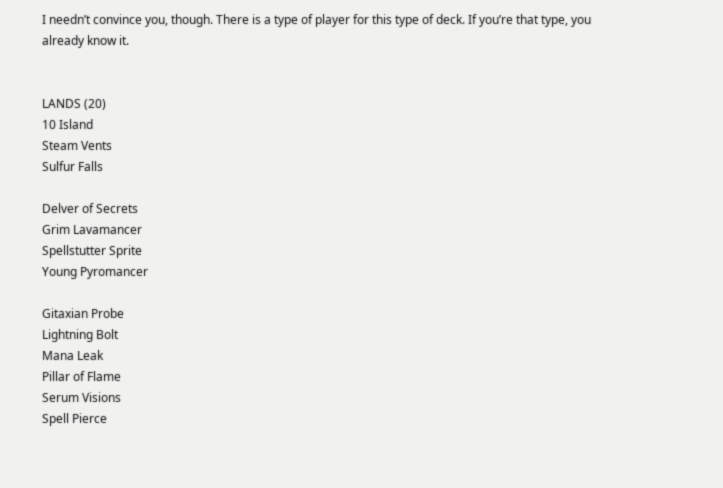I needn’t convince you, though. There is a type of player for this type of deck. If you’re that type, you already know it.


LANDS (20)
10 Island
Steam Vents
Sulfur Falls

Delver of Secrets
Grim Lavamancer
Spellstutter Sprite
Young Pyromancer

Gitaxian Probe
Lightning Bolt
Mana Leak
Pillar of Flame
Serum Visions
Spell Pierce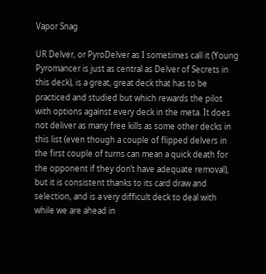Vapor Snag

UR Delver, or PyroDelver as I sometimes call it (Young Pyromancer is just as central as Delver of Secrets in this deck), is a great, great deck that has to be practiced and studied but which rewards the pilot with options against every deck in the meta. It does not deliver as many free kills as some other decks in this list (even though a couple of flipped delvers in the first couple of turns can mean a quick death for the opponent if they don’t have adequate removal), but it is consistent thanks to its card draw and selection, and is a very difficult deck to deal with while we are ahead in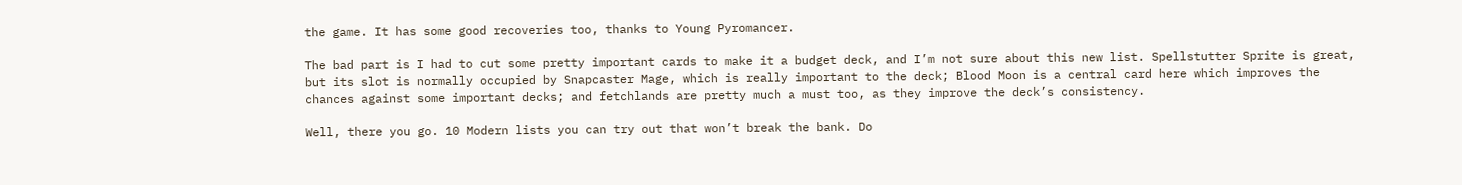the game. It has some good recoveries too, thanks to Young Pyromancer.

The bad part is I had to cut some pretty important cards to make it a budget deck, and I’m not sure about this new list. Spellstutter Sprite is great, but its slot is normally occupied by Snapcaster Mage, which is really important to the deck; Blood Moon is a central card here which improves the chances against some important decks; and fetchlands are pretty much a must too, as they improve the deck’s consistency.

Well, there you go. 10 Modern lists you can try out that won’t break the bank. Do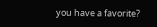you have a favorite?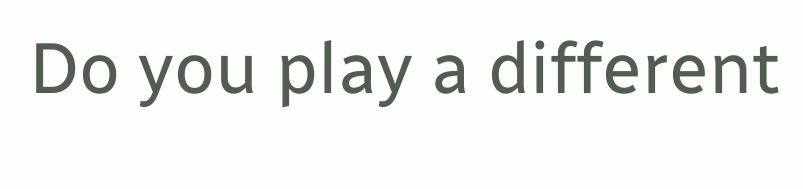Do you play a different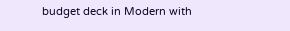budget deck in Modern with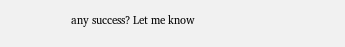any success? Let me know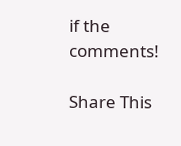if the comments!

Share This